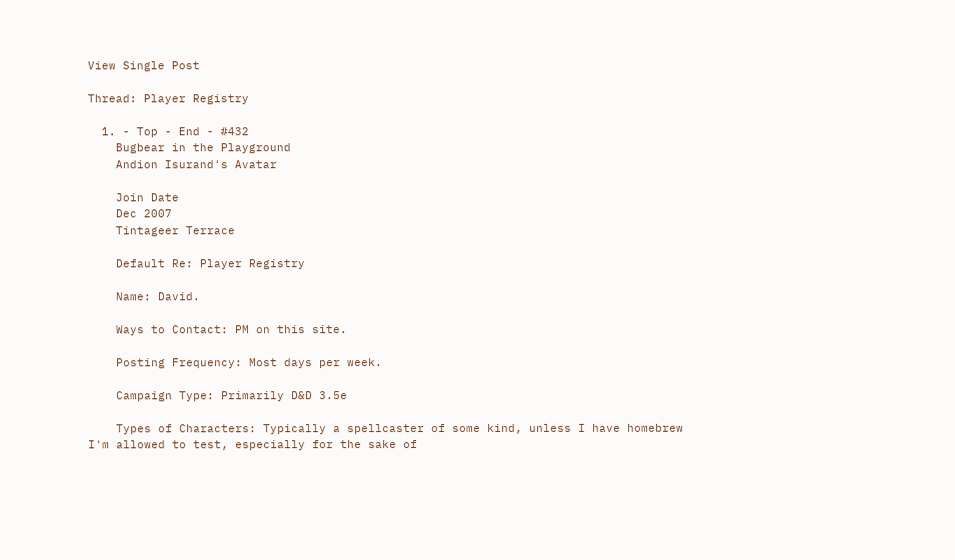View Single Post

Thread: Player Registry

  1. - Top - End - #432
    Bugbear in the Playground
    Andion Isurand's Avatar

    Join Date
    Dec 2007
    Tintageer Terrace

    Default Re: Player Registry

    Name: David.

    Ways to Contact: PM on this site.

    Posting Frequency: Most days per week.

    Campaign Type: Primarily D&D 3.5e

    Types of Characters: Typically a spellcaster of some kind, unless I have homebrew I'm allowed to test, especially for the sake of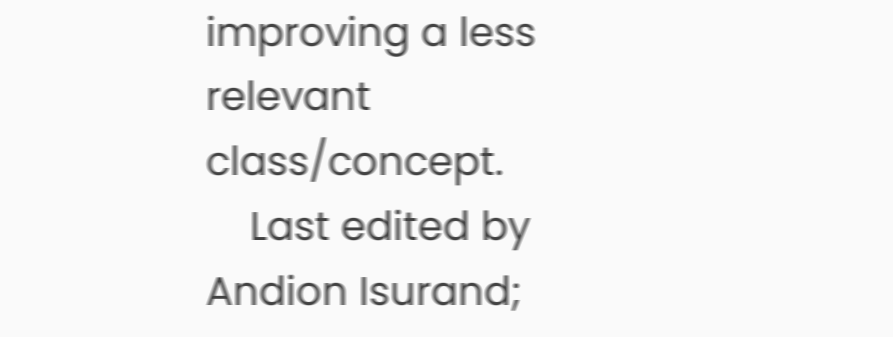improving a less relevant class/concept.
    Last edited by Andion Isurand;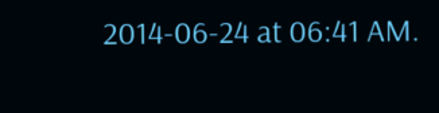2014-06-24 at 06:41 AM.